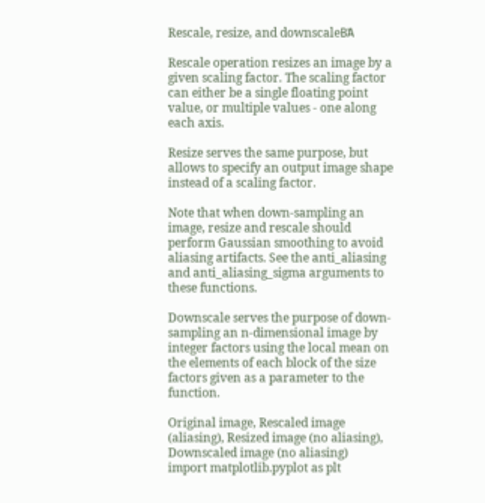Rescale, resize, and downscaleΒΆ

Rescale operation resizes an image by a given scaling factor. The scaling factor can either be a single floating point value, or multiple values - one along each axis.

Resize serves the same purpose, but allows to specify an output image shape instead of a scaling factor.

Note that when down-sampling an image, resize and rescale should perform Gaussian smoothing to avoid aliasing artifacts. See the anti_aliasing and anti_aliasing_sigma arguments to these functions.

Downscale serves the purpose of down-sampling an n-dimensional image by integer factors using the local mean on the elements of each block of the size factors given as a parameter to the function.

Original image, Rescaled image (aliasing), Resized image (no aliasing), Downscaled image (no aliasing)
import matplotlib.pyplot as plt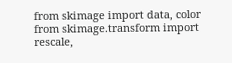from skimage import data, color
from skimage.transform import rescale,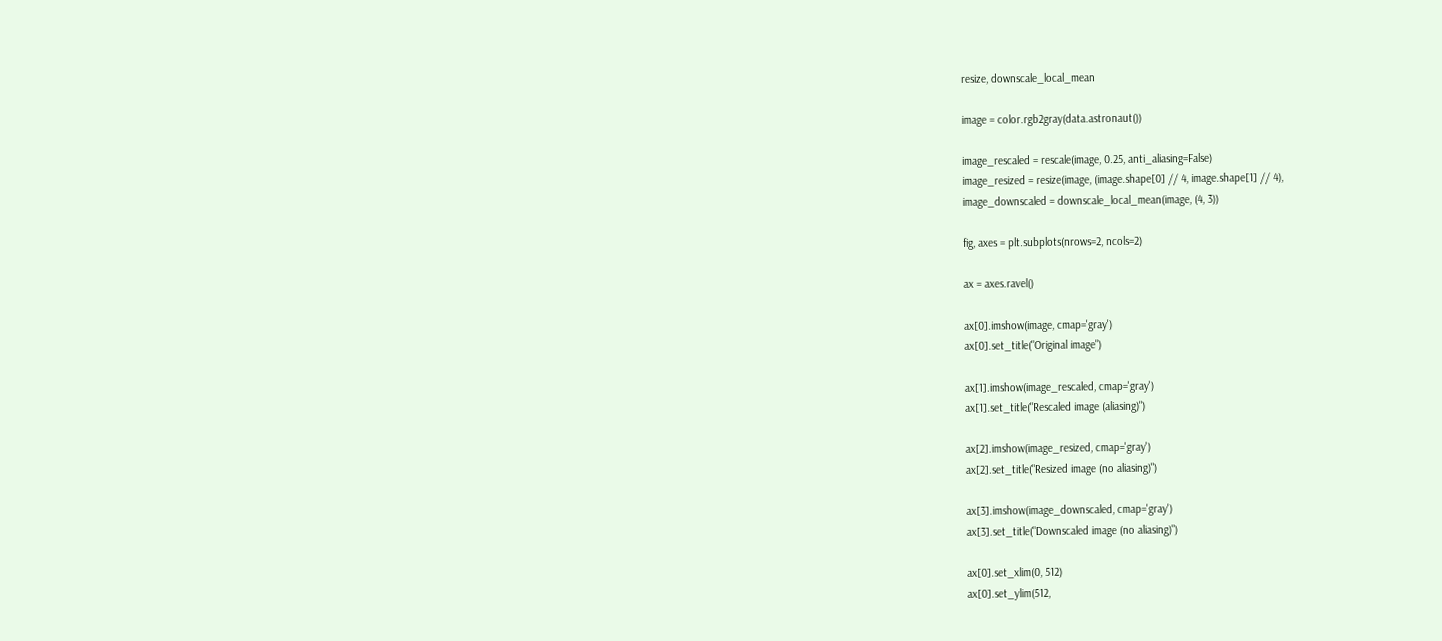resize, downscale_local_mean

image = color.rgb2gray(data.astronaut())

image_rescaled = rescale(image, 0.25, anti_aliasing=False)
image_resized = resize(image, (image.shape[0] // 4, image.shape[1] // 4),
image_downscaled = downscale_local_mean(image, (4, 3))

fig, axes = plt.subplots(nrows=2, ncols=2)

ax = axes.ravel()

ax[0].imshow(image, cmap='gray')
ax[0].set_title("Original image")

ax[1].imshow(image_rescaled, cmap='gray')
ax[1].set_title("Rescaled image (aliasing)")

ax[2].imshow(image_resized, cmap='gray')
ax[2].set_title("Resized image (no aliasing)")

ax[3].imshow(image_downscaled, cmap='gray')
ax[3].set_title("Downscaled image (no aliasing)")

ax[0].set_xlim(0, 512)
ax[0].set_ylim(512,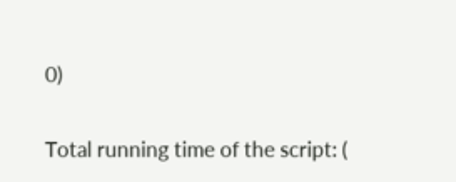0)

Total running time of the script: (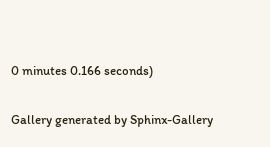0 minutes 0.166 seconds)

Gallery generated by Sphinx-Gallery